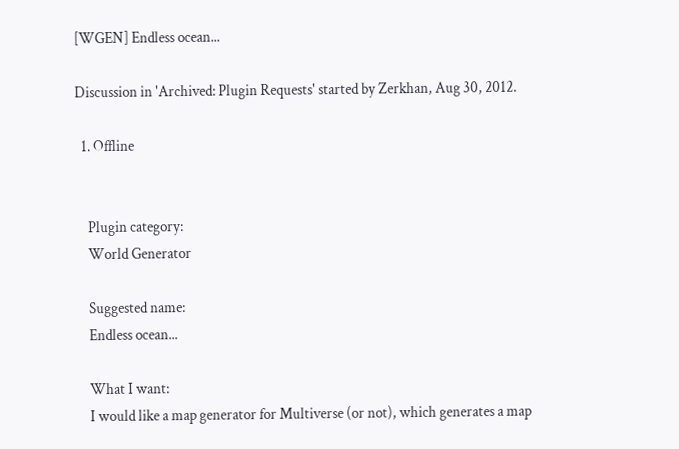[WGEN] Endless ocean...

Discussion in 'Archived: Plugin Requests' started by Zerkhan, Aug 30, 2012.

  1. Offline


    Plugin category:
    World Generator

    Suggested name:
    Endless ocean...

    What I want:
    I would like a map generator for Multiverse (or not), which generates a map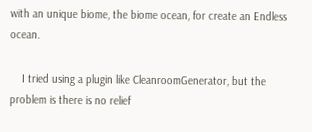with an unique biome, the biome ocean, for create an Endless ocean.

    I tried using a plugin like CleanroomGenerator, but the problem is there is no relief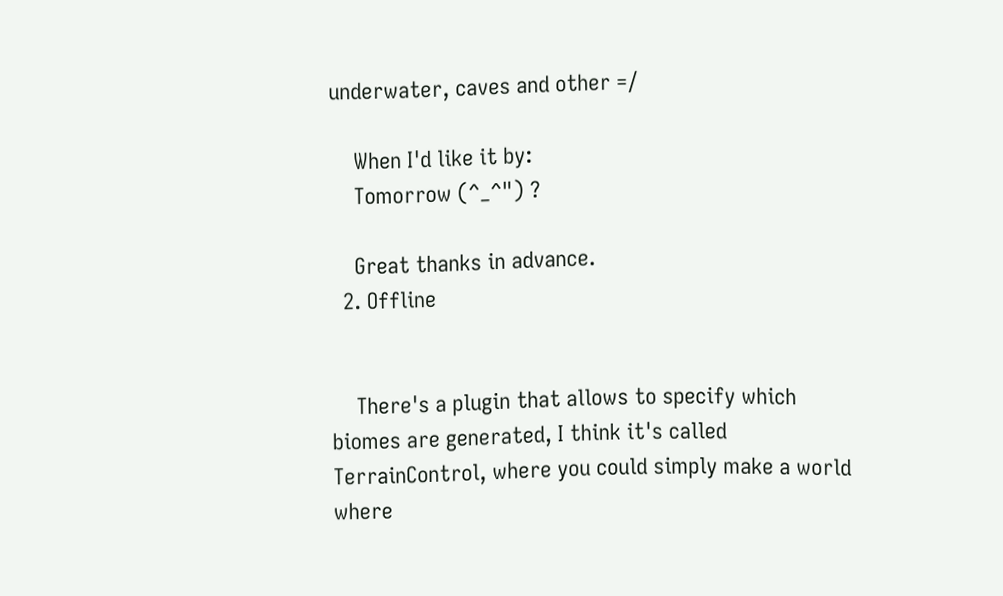underwater, caves and other =/

    When I'd like it by:
    Tomorrow (^_^") ?

    Great thanks in advance.
  2. Offline


    There's a plugin that allows to specify which biomes are generated, I think it's called TerrainControl, where you could simply make a world where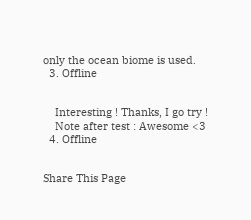only the ocean biome is used.
  3. Offline


    Interesting ! Thanks, I go try !
    Note after test : Awesome <3
  4. Offline


Share This Page